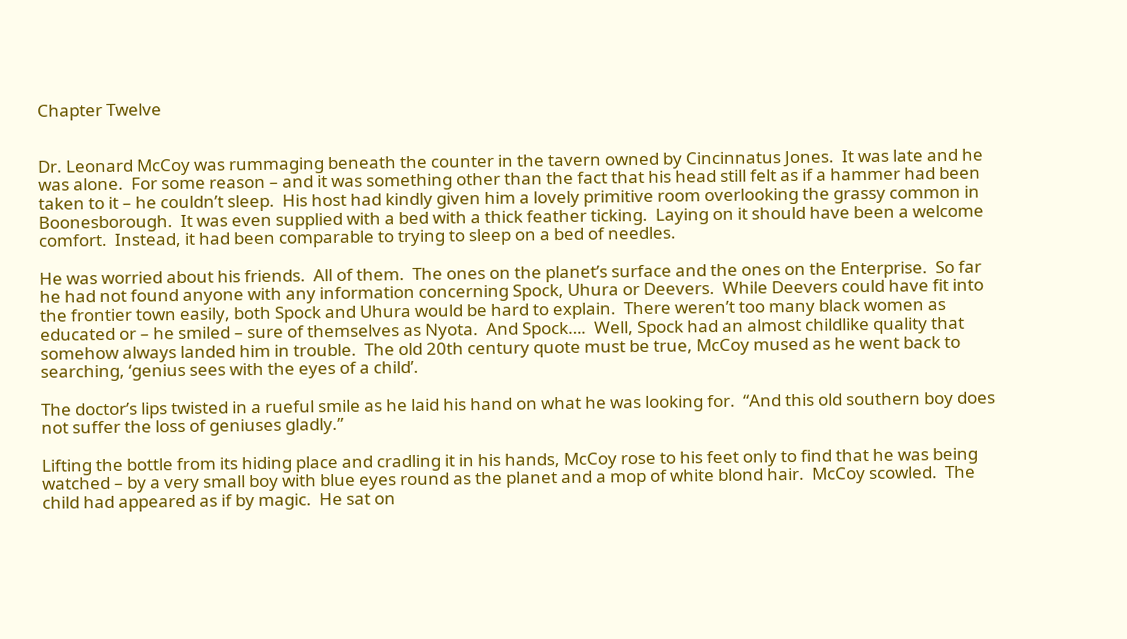Chapter Twelve


Dr. Leonard McCoy was rummaging beneath the counter in the tavern owned by Cincinnatus Jones.  It was late and he was alone.  For some reason – and it was something other than the fact that his head still felt as if a hammer had been taken to it – he couldn’t sleep.  His host had kindly given him a lovely primitive room overlooking the grassy common in Boonesborough.  It was even supplied with a bed with a thick feather ticking.  Laying on it should have been a welcome comfort.  Instead, it had been comparable to trying to sleep on a bed of needles.

He was worried about his friends.  All of them.  The ones on the planet’s surface and the ones on the Enterprise.  So far he had not found anyone with any information concerning Spock, Uhura or Deevers.  While Deevers could have fit into the frontier town easily, both Spock and Uhura would be hard to explain.  There weren’t too many black women as educated or – he smiled – sure of themselves as Nyota.  And Spock….  Well, Spock had an almost childlike quality that somehow always landed him in trouble.  The old 20th century quote must be true, McCoy mused as he went back to searching, ‘genius sees with the eyes of a child’.

The doctor’s lips twisted in a rueful smile as he laid his hand on what he was looking for.  “And this old southern boy does not suffer the loss of geniuses gladly.”

Lifting the bottle from its hiding place and cradling it in his hands, McCoy rose to his feet only to find that he was being watched – by a very small boy with blue eyes round as the planet and a mop of white blond hair.  McCoy scowled.  The child had appeared as if by magic.  He sat on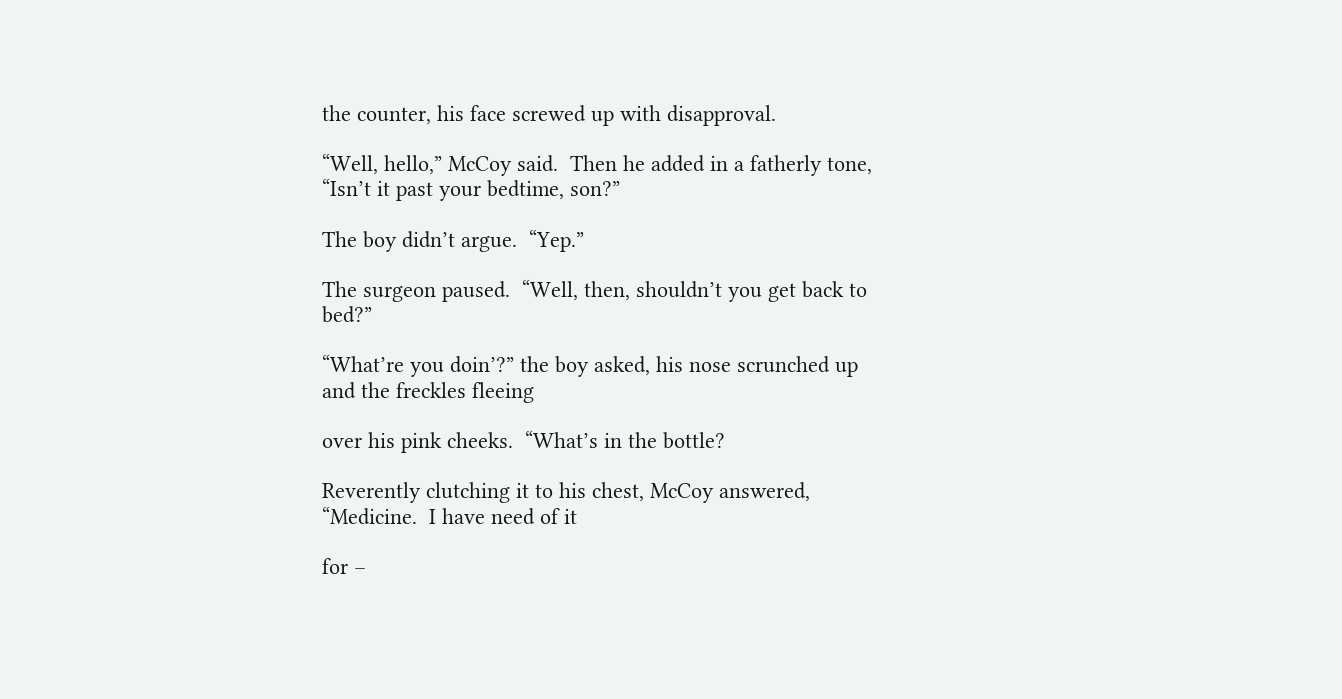the counter, his face screwed up with disapproval.

“Well, hello,” McCoy said.  Then he added in a fatherly tone, “Isn’t it past your bedtime, son?”

The boy didn’t argue.  “Yep.”

The surgeon paused.  “Well, then, shouldn’t you get back to bed?”

“What’re you doin’?” the boy asked, his nose scrunched up and the freckles fleeing

over his pink cheeks.  “What’s in the bottle?

Reverently clutching it to his chest, McCoy answered, “Medicine.  I have need of it

for –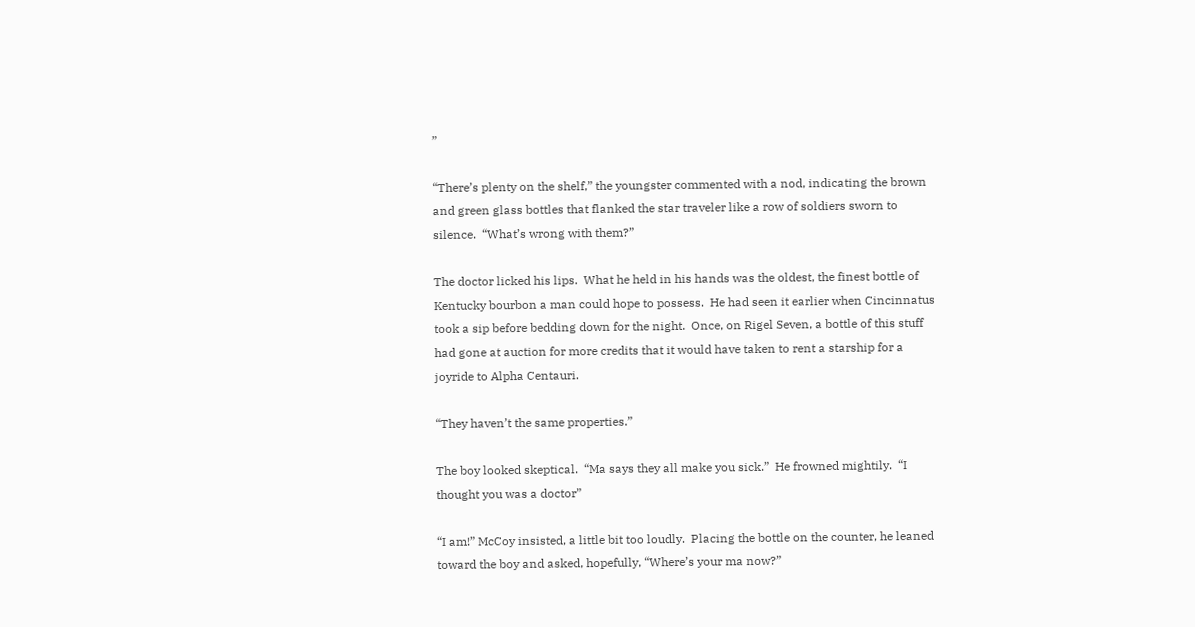”

“There’s plenty on the shelf,” the youngster commented with a nod, indicating the brown and green glass bottles that flanked the star traveler like a row of soldiers sworn to silence.  “What’s wrong with them?”

The doctor licked his lips.  What he held in his hands was the oldest, the finest bottle of Kentucky bourbon a man could hope to possess.  He had seen it earlier when Cincinnatus took a sip before bedding down for the night.  Once, on Rigel Seven, a bottle of this stuff had gone at auction for more credits that it would have taken to rent a starship for a joyride to Alpha Centauri.

“They haven’t the same properties.”

The boy looked skeptical.  “Ma says they all make you sick.”  He frowned mightily.  “I thought you was a doctor”

“I am!” McCoy insisted, a little bit too loudly.  Placing the bottle on the counter, he leaned toward the boy and asked, hopefully, “Where’s your ma now?”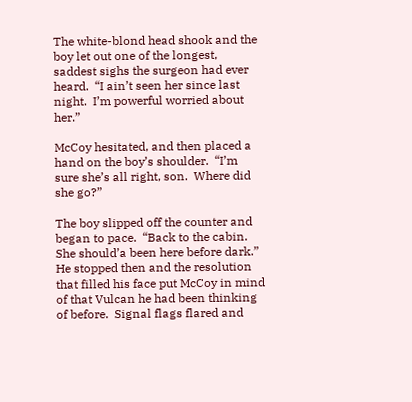The white-blond head shook and the boy let out one of the longest, saddest sighs the surgeon had ever heard.  “I ain’t seen her since last night.  I’m powerful worried about her.”

McCoy hesitated, and then placed a hand on the boy’s shoulder.  “I’m sure she’s all right, son.  Where did she go?”

The boy slipped off the counter and began to pace.  “Back to the cabin.  She should’a been here before dark.”  He stopped then and the resolution that filled his face put McCoy in mind of that Vulcan he had been thinking of before.  Signal flags flared and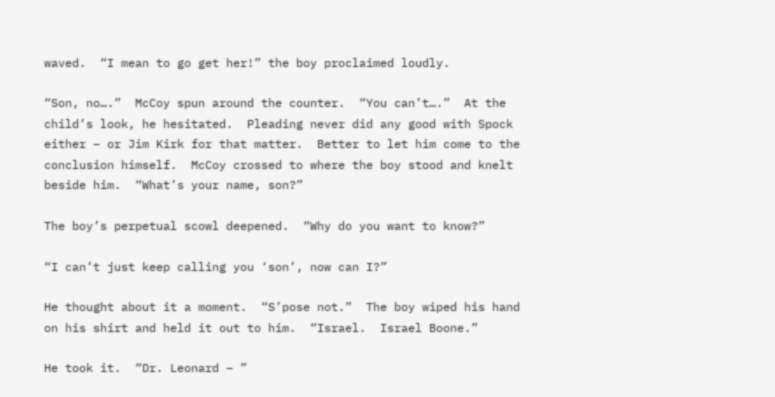waved.  “I mean to go get her!” the boy proclaimed loudly.

“Son, no….”  McCoy spun around the counter.  “You can’t….”  At the child’s look, he hesitated.  Pleading never did any good with Spock either – or Jim Kirk for that matter.  Better to let him come to the conclusion himself.  McCoy crossed to where the boy stood and knelt beside him.  “What’s your name, son?”

The boy’s perpetual scowl deepened.  “Why do you want to know?”

“I can’t just keep calling you ‘son’, now can I?”

He thought about it a moment.  “S’pose not.”  The boy wiped his hand on his shirt and held it out to him.  “Israel.  Israel Boone.”

He took it.  “Dr. Leonard – ”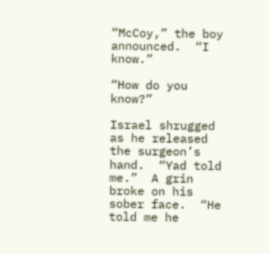“McCoy,” the boy announced.  “I know.”

“How do you know?”

Israel shrugged as he released the surgeon’s hand.  “Yad told me.”  A grin broke on his sober face.  “He told me he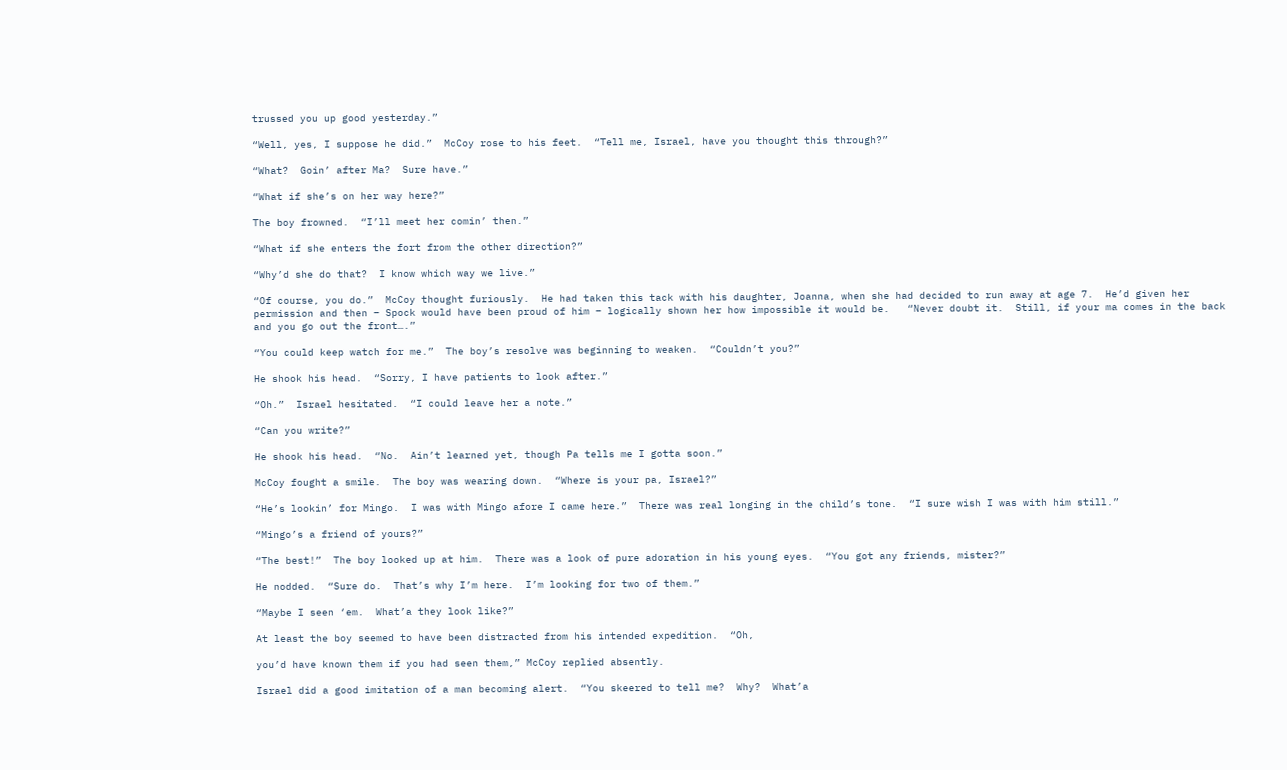trussed you up good yesterday.”

“Well, yes, I suppose he did.”  McCoy rose to his feet.  “Tell me, Israel, have you thought this through?”

“What?  Goin’ after Ma?  Sure have.”

“What if she’s on her way here?”

The boy frowned.  “I’ll meet her comin’ then.”

“What if she enters the fort from the other direction?”

“Why’d she do that?  I know which way we live.”

“Of course, you do.”  McCoy thought furiously.  He had taken this tack with his daughter, Joanna, when she had decided to run away at age 7.  He’d given her permission and then – Spock would have been proud of him – logically shown her how impossible it would be.   “Never doubt it.  Still, if your ma comes in the back and you go out the front….”

“You could keep watch for me.”  The boy’s resolve was beginning to weaken.  “Couldn’t you?”

He shook his head.  “Sorry, I have patients to look after.”

“Oh.”  Israel hesitated.  “I could leave her a note.”

“Can you write?”

He shook his head.  “No.  Ain’t learned yet, though Pa tells me I gotta soon.”

McCoy fought a smile.  The boy was wearing down.  “Where is your pa, Israel?”

“He’s lookin’ for Mingo.  I was with Mingo afore I came here.”  There was real longing in the child’s tone.  “I sure wish I was with him still.”

“Mingo’s a friend of yours?”

“The best!”  The boy looked up at him.  There was a look of pure adoration in his young eyes.  “You got any friends, mister?”

He nodded.  “Sure do.  That’s why I’m here.  I’m looking for two of them.”

“Maybe I seen ‘em.  What’a they look like?”

At least the boy seemed to have been distracted from his intended expedition.  “Oh,

you’d have known them if you had seen them,” McCoy replied absently.

Israel did a good imitation of a man becoming alert.  “You skeered to tell me?  Why?  What’a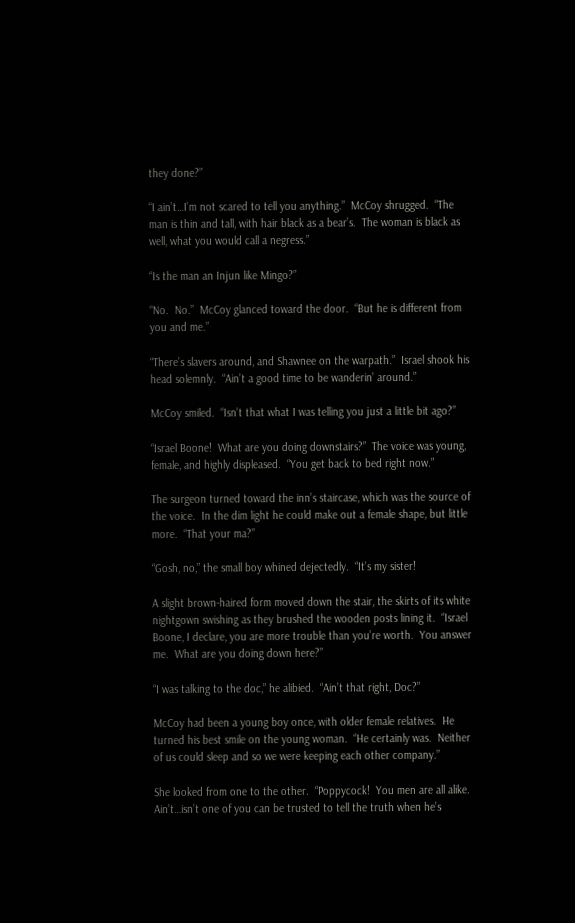they done?”

“I ain’t…I’m not scared to tell you anything.”  McCoy shrugged.  “The man is thin and tall, with hair black as a bear’s.  The woman is black as well, what you would call a negress.”

“Is the man an Injun like Mingo?”

“No.  No.”  McCoy glanced toward the door.  “But he is different from you and me.”

“There’s slavers around, and Shawnee on the warpath.”  Israel shook his head solemnly.  “Ain’t a good time to be wanderin’ around.”

McCoy smiled.  “Isn’t that what I was telling you just a little bit ago?”

“Israel Boone!  What are you doing downstairs?”  The voice was young, female, and highly displeased.  “You get back to bed right now.”

The surgeon turned toward the inn’s staircase, which was the source of the voice.  In the dim light he could make out a female shape, but little more.  “That your ma?”

“Gosh, no,” the small boy whined dejectedly.  “It’s my sister!

A slight brown-haired form moved down the stair, the skirts of its white nightgown swishing as they brushed the wooden posts lining it.  “Israel Boone, I declare, you are more trouble than you’re worth.  You answer me.  What are you doing down here?”

“I was talking to the doc,” he alibied.  “Ain’t that right, Doc?”

McCoy had been a young boy once, with older female relatives.  He turned his best smile on the young woman.  “He certainly was.  Neither of us could sleep and so we were keeping each other company.”

She looked from one to the other.  “Poppycock!  You men are all alike.  Ain’t…isn’t one of you can be trusted to tell the truth when he’s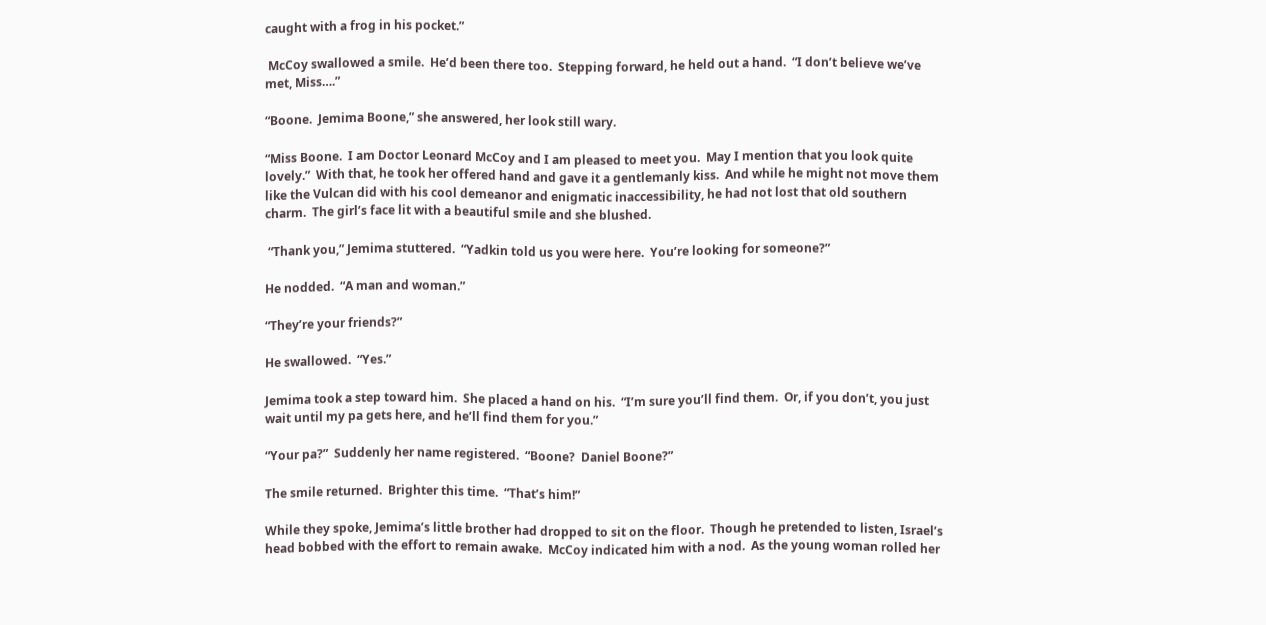caught with a frog in his pocket.”

 McCoy swallowed a smile.  He’d been there too.  Stepping forward, he held out a hand.  “I don’t believe we’ve met, Miss….”

“Boone.  Jemima Boone,” she answered, her look still wary.

“Miss Boone.  I am Doctor Leonard McCoy and I am pleased to meet you.  May I mention that you look quite lovely.”  With that, he took her offered hand and gave it a gentlemanly kiss.  And while he might not move them like the Vulcan did with his cool demeanor and enigmatic inaccessibility, he had not lost that old southern charm.  The girl’s face lit with a beautiful smile and she blushed.

 “Thank you,” Jemima stuttered.  “Yadkin told us you were here.  You’re looking for someone?”

He nodded.  “A man and woman.”

“They’re your friends?”

He swallowed.  “Yes.”

Jemima took a step toward him.  She placed a hand on his.  “I’m sure you’ll find them.  Or, if you don’t, you just wait until my pa gets here, and he’ll find them for you.”

“Your pa?”  Suddenly her name registered.  “Boone?  Daniel Boone?”

The smile returned.  Brighter this time.  “That’s him!”

While they spoke, Jemima’s little brother had dropped to sit on the floor.  Though he pretended to listen, Israel’s head bobbed with the effort to remain awake.  McCoy indicated him with a nod.  As the young woman rolled her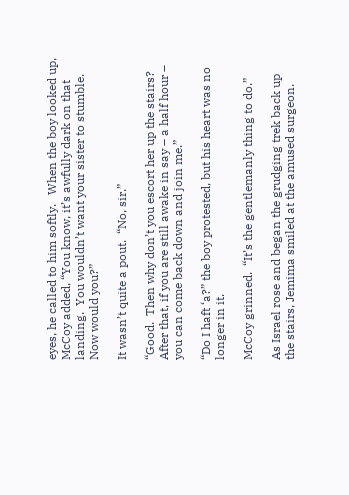eyes, he called to him softly.   When the boy looked up, McCoy added, “You know, it’s awfully dark on that landing.  You wouldn’t want your sister to stumble.  Now would you?”

It wasn’t quite a pout.  “No, sir.”

“Good.  Then why don’t you escort her up the stairs?  After that, if you are still awake in say – a half hour – you can come back down and join me.”

“Do I haft ‘a?” the boy protested, but his heart was no longer in it.

McCoy grinned.  “It’s the gentlemanly thing to do.”

As Israel rose and began the grudging trek back up the stairs, Jemima smiled at the amused surgeon.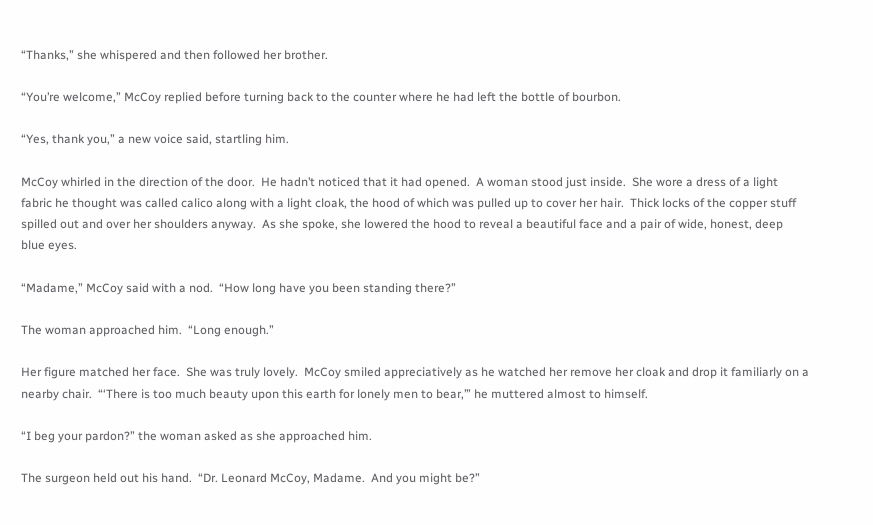“Thanks,” she whispered and then followed her brother.

“You’re welcome,” McCoy replied before turning back to the counter where he had left the bottle of bourbon.

“Yes, thank you,” a new voice said, startling him.

McCoy whirled in the direction of the door.  He hadn’t noticed that it had opened.  A woman stood just inside.  She wore a dress of a light fabric he thought was called calico along with a light cloak, the hood of which was pulled up to cover her hair.  Thick locks of the copper stuff spilled out and over her shoulders anyway.  As she spoke, she lowered the hood to reveal a beautiful face and a pair of wide, honest, deep blue eyes.

“Madame,” McCoy said with a nod.  “How long have you been standing there?”

The woman approached him.  “Long enough.”

Her figure matched her face.  She was truly lovely.  McCoy smiled appreciatively as he watched her remove her cloak and drop it familiarly on a nearby chair.  “‘There is too much beauty upon this earth for lonely men to bear,’” he muttered almost to himself.

“I beg your pardon?” the woman asked as she approached him.

The surgeon held out his hand.  “Dr. Leonard McCoy, Madame.  And you might be?”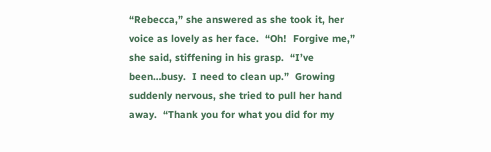“Rebecca,” she answered as she took it, her voice as lovely as her face.  “Oh!  Forgive me,” she said, stiffening in his grasp.  “I’ve been…busy.  I need to clean up.”  Growing suddenly nervous, she tried to pull her hand away.  “Thank you for what you did for my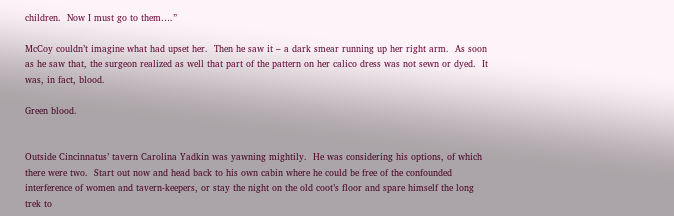children.  Now I must go to them….”

McCoy couldn’t imagine what had upset her.  Then he saw it – a dark smear running up her right arm.  As soon as he saw that, the surgeon realized as well that part of the pattern on her calico dress was not sewn or dyed.  It was, in fact, blood.

Green blood.


Outside Cincinnatus’ tavern Carolina Yadkin was yawning mightily.  He was considering his options, of which there were two.  Start out now and head back to his own cabin where he could be free of the confounded interference of women and tavern-keepers, or stay the night on the old coot’s floor and spare himself the long trek to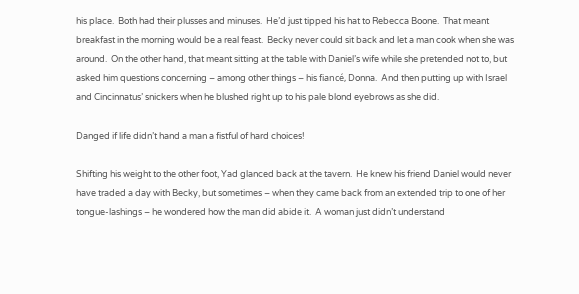his place.  Both had their plusses and minuses.  He’d just tipped his hat to Rebecca Boone.  That meant breakfast in the morning would be a real feast.  Becky never could sit back and let a man cook when she was around.  On the other hand, that meant sitting at the table with Daniel’s wife while she pretended not to, but asked him questions concerning – among other things – his fiancé, Donna.  And then putting up with Israel and Cincinnatus’ snickers when he blushed right up to his pale blond eyebrows as she did.

Danged if life didn’t hand a man a fistful of hard choices!

Shifting his weight to the other foot, Yad glanced back at the tavern.  He knew his friend Daniel would never have traded a day with Becky, but sometimes – when they came back from an extended trip to one of her tongue-lashings – he wondered how the man did abide it.  A woman just didn’t understand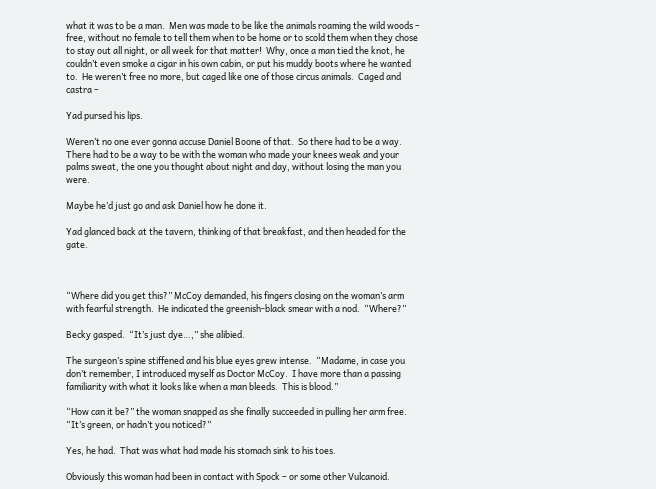what it was to be a man.  Men was made to be like the animals roaming the wild woods – free, without no female to tell them when to be home or to scold them when they chose to stay out all night, or all week for that matter!  Why, once a man tied the knot, he couldn’t even smoke a cigar in his own cabin, or put his muddy boots where he wanted to.  He weren’t free no more, but caged like one of those circus animals.  Caged and castra –

Yad pursed his lips.

Weren’t no one ever gonna accuse Daniel Boone of that.  So there had to be a way.  There had to be a way to be with the woman who made your knees weak and your palms sweat, the one you thought about night and day, without losing the man you were.

Maybe he’d just go and ask Daniel how he done it.

Yad glanced back at the tavern, thinking of that breakfast, and then headed for the gate.



“Where did you get this?” McCoy demanded, his fingers closing on the woman’s arm with fearful strength.  He indicated the greenish-black smear with a nod.  “Where?”

Becky gasped.  “It’s just dye…,” she alibied.

The surgeon’s spine stiffened and his blue eyes grew intense.  “Madame, in case you don’t remember, I introduced myself as Doctor McCoy.  I have more than a passing familiarity with what it looks like when a man bleeds.  This is blood.”

“How can it be?” the woman snapped as she finally succeeded in pulling her arm free.  “It’s green, or hadn’t you noticed?”

Yes, he had.  That was what had made his stomach sink to his toes.

Obviously this woman had been in contact with Spock – or some other Vulcanoid.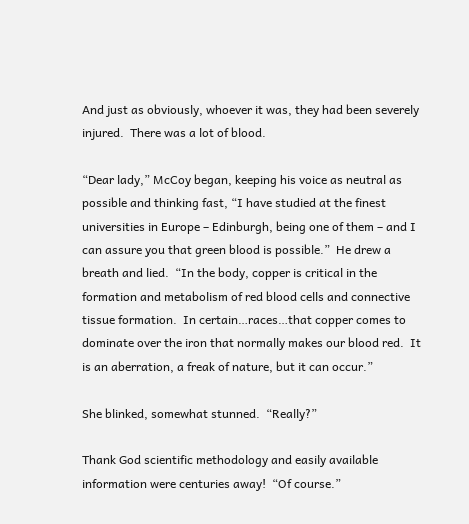And just as obviously, whoever it was, they had been severely injured.  There was a lot of blood.

“Dear lady,” McCoy began, keeping his voice as neutral as possible and thinking fast, “I have studied at the finest universities in Europe – Edinburgh, being one of them – and I can assure you that green blood is possible.”  He drew a breath and lied.  “In the body, copper is critical in the formation and metabolism of red blood cells and connective tissue formation.  In certain…races…that copper comes to dominate over the iron that normally makes our blood red.  It is an aberration, a freak of nature, but it can occur.”

She blinked, somewhat stunned.  “Really?”

Thank God scientific methodology and easily available information were centuries away!  “Of course.”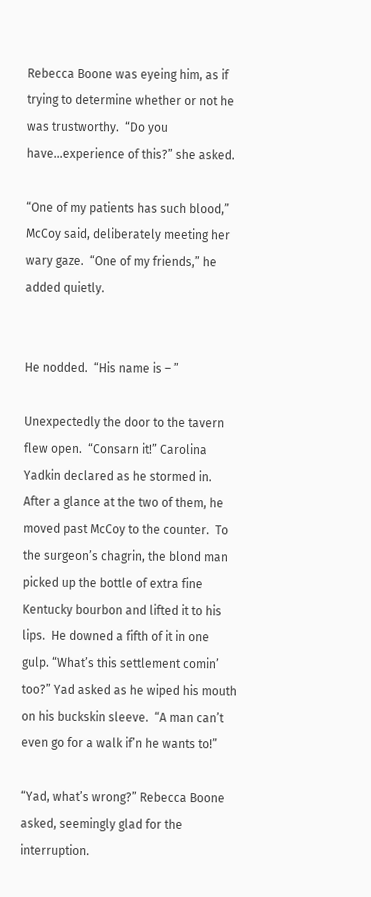Rebecca Boone was eyeing him, as if trying to determine whether or not he was trustworthy.  “Do you have…experience of this?” she asked.

“One of my patients has such blood,” McCoy said, deliberately meeting her wary gaze.  “One of my friends,” he added quietly.


He nodded.  “His name is – ”

Unexpectedly the door to the tavern flew open.  “Consarn it!” Carolina Yadkin declared as he stormed in.  After a glance at the two of them, he moved past McCoy to the counter.  To the surgeon’s chagrin, the blond man picked up the bottle of extra fine Kentucky bourbon and lifted it to his lips.  He downed a fifth of it in one gulp. “What’s this settlement comin’ too?” Yad asked as he wiped his mouth on his buckskin sleeve.  “A man can’t even go for a walk if’n he wants to!”

“Yad, what’s wrong?” Rebecca Boone asked, seemingly glad for the interruption.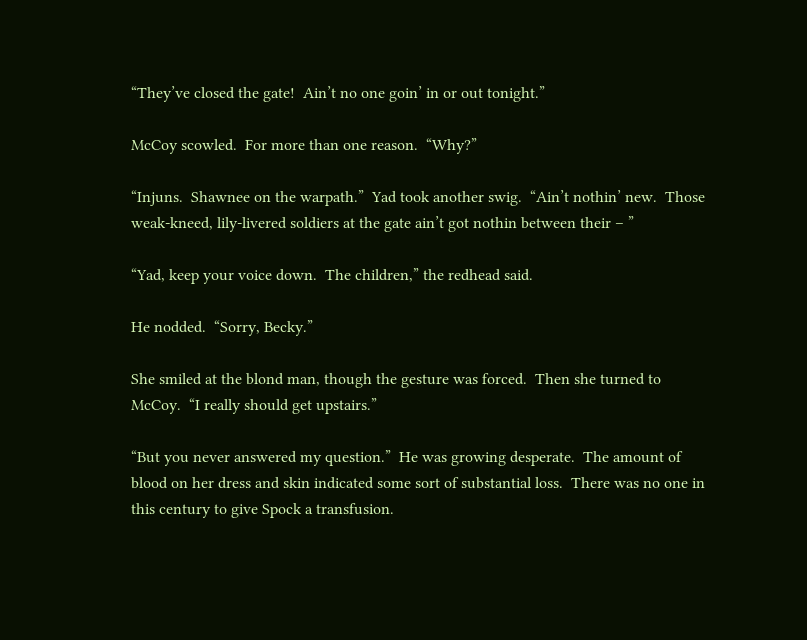“They’ve closed the gate!  Ain’t no one goin’ in or out tonight.”

McCoy scowled.  For more than one reason.  “Why?”

“Injuns.  Shawnee on the warpath.”  Yad took another swig.  “Ain’t nothin’ new.  Those weak-kneed, lily-livered soldiers at the gate ain’t got nothin between their – ”

“Yad, keep your voice down.  The children,” the redhead said.

He nodded.  “Sorry, Becky.”

She smiled at the blond man, though the gesture was forced.  Then she turned to McCoy.  “I really should get upstairs.”

“But you never answered my question.”  He was growing desperate.  The amount of blood on her dress and skin indicated some sort of substantial loss.  There was no one in this century to give Spock a transfusion.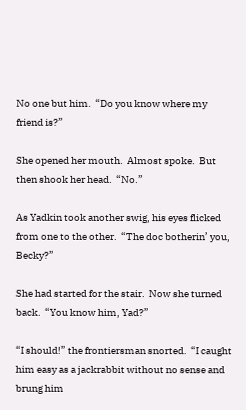No one but him.  “Do you know where my friend is?”

She opened her mouth.  Almost spoke.  But then shook her head.  “No.”

As Yadkin took another swig, his eyes flicked from one to the other.  “The doc botherin’ you, Becky?”

She had started for the stair.  Now she turned back.  “You know him, Yad?”

“I should!” the frontiersman snorted.  “I caught him easy as a jackrabbit without no sense and brung him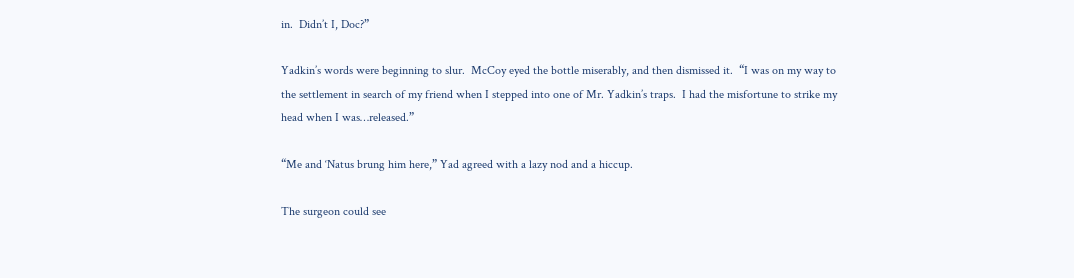in.  Didn’t I, Doc?”

Yadkin’s words were beginning to slur.  McCoy eyed the bottle miserably, and then dismissed it.  “I was on my way to the settlement in search of my friend when I stepped into one of Mr. Yadkin’s traps.  I had the misfortune to strike my head when I was…released.”

“Me and ‘Natus brung him here,” Yad agreed with a lazy nod and a hiccup.

The surgeon could see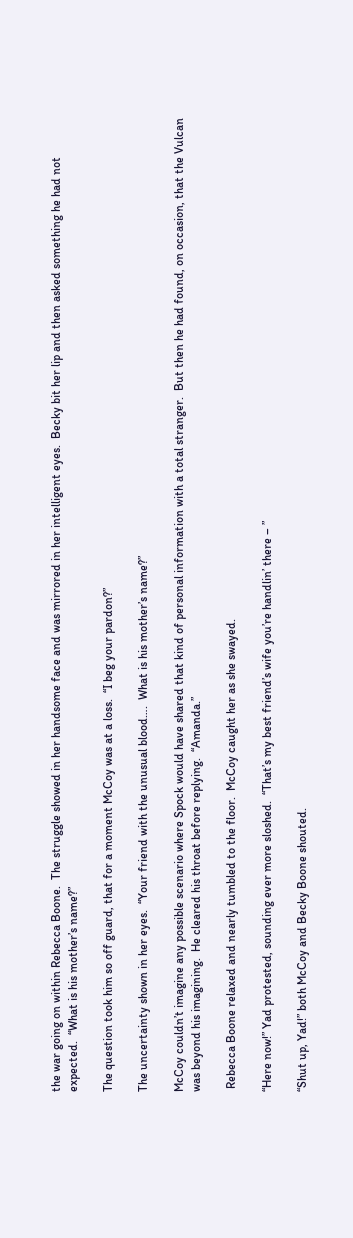the war going on within Rebecca Boone.  The struggle showed in her handsome face and was mirrored in her intelligent eyes.  Becky bit her lip and then asked something he had not expected.  “What is his mother’s name?”

The question took him so off guard, that for a moment McCoy was at a loss.  “I beg your pardon?”

The uncertainty shown in her eyes.  “Your friend with the unusual blood….  What is his mother’s name?”

McCoy couldn’t imagine any possible scenario where Spock would have shared that kind of personal information with a total stranger.  But then he had found, on occasion, that the Vulcan was beyond his imagining.  He cleared his throat before replying.  “Amanda.”

 Rebecca Boone relaxed and nearly tumbled to the floor.  McCoy caught her as she swayed.

“Here now!” Yad protested, sounding ever more sloshed.  “That’s my best friend’s wife you’re handlin’ there – ”

“Shut up, Yad!” both McCoy and Becky Boone shouted.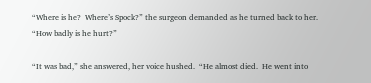“Where is he?  Where’s Spock?” the surgeon demanded as he turned back to her.  “How badly is he hurt?”

“It was bad,” she answered, her voice hushed.  “He almost died.  He went into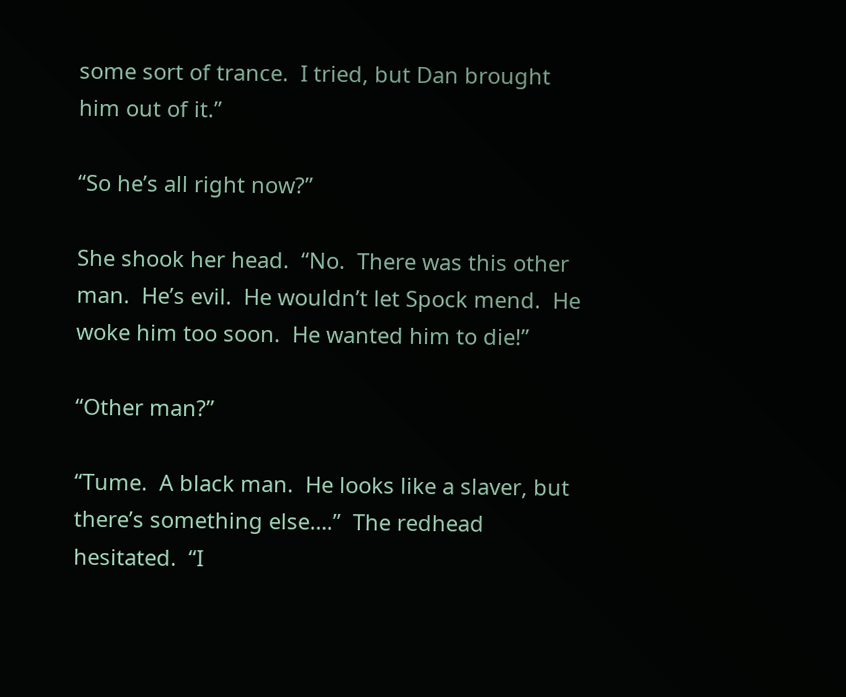some sort of trance.  I tried, but Dan brought him out of it.”

“So he’s all right now?”

She shook her head.  “No.  There was this other man.  He’s evil.  He wouldn’t let Spock mend.  He woke him too soon.  He wanted him to die!”

“Other man?”

“Tume.  A black man.  He looks like a slaver, but there’s something else….”  The redhead hesitated.  “I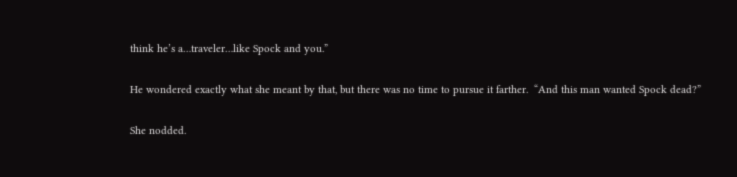think he’s a…traveler…like Spock and you.”

He wondered exactly what she meant by that, but there was no time to pursue it farther.  “And this man wanted Spock dead?”

She nodded.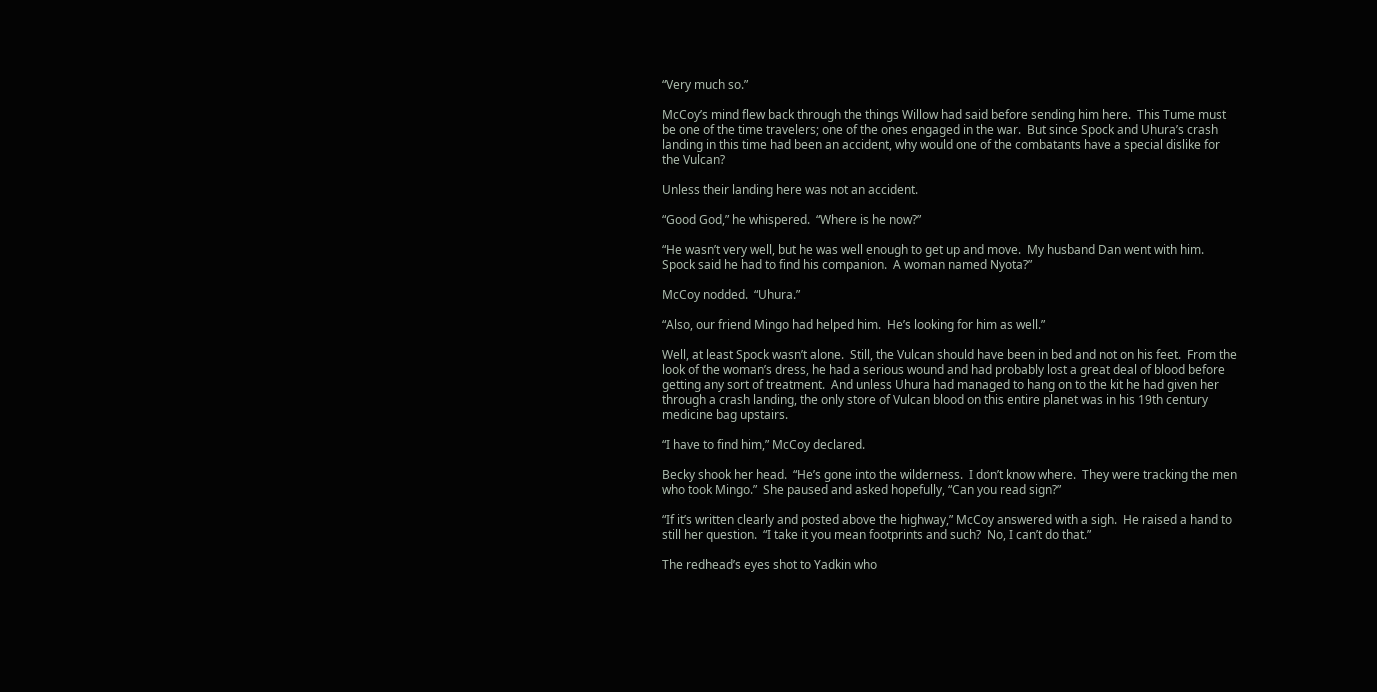“Very much so.”

McCoy’s mind flew back through the things Willow had said before sending him here.  This Tume must be one of the time travelers; one of the ones engaged in the war.  But since Spock and Uhura’s crash landing in this time had been an accident, why would one of the combatants have a special dislike for the Vulcan?

Unless their landing here was not an accident.

“Good God,” he whispered.  “Where is he now?”

“He wasn’t very well, but he was well enough to get up and move.  My husband Dan went with him.  Spock said he had to find his companion.  A woman named Nyota?”

McCoy nodded.  “Uhura.”

“Also, our friend Mingo had helped him.  He’s looking for him as well.”

Well, at least Spock wasn’t alone.  Still, the Vulcan should have been in bed and not on his feet.  From the look of the woman’s dress, he had a serious wound and had probably lost a great deal of blood before getting any sort of treatment.  And unless Uhura had managed to hang on to the kit he had given her through a crash landing, the only store of Vulcan blood on this entire planet was in his 19th century medicine bag upstairs.

“I have to find him,” McCoy declared.

Becky shook her head.  “He’s gone into the wilderness.  I don’t know where.  They were tracking the men who took Mingo.”  She paused and asked hopefully, “Can you read sign?”

“If it’s written clearly and posted above the highway,” McCoy answered with a sigh.  He raised a hand to still her question.  “I take it you mean footprints and such?  No, I can’t do that.”

The redhead’s eyes shot to Yadkin who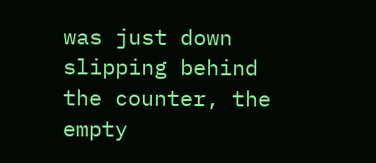was just down slipping behind the counter, the empty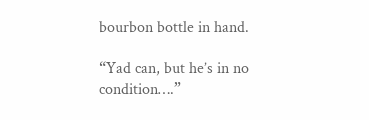bourbon bottle in hand.

“Yad can, but he’s in no condition….”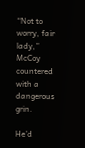“Not to worry, fair lady,” McCoy countered with a dangerous grin.

He’d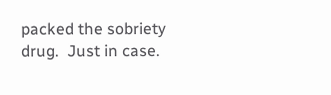packed the sobriety drug.  Just in case.